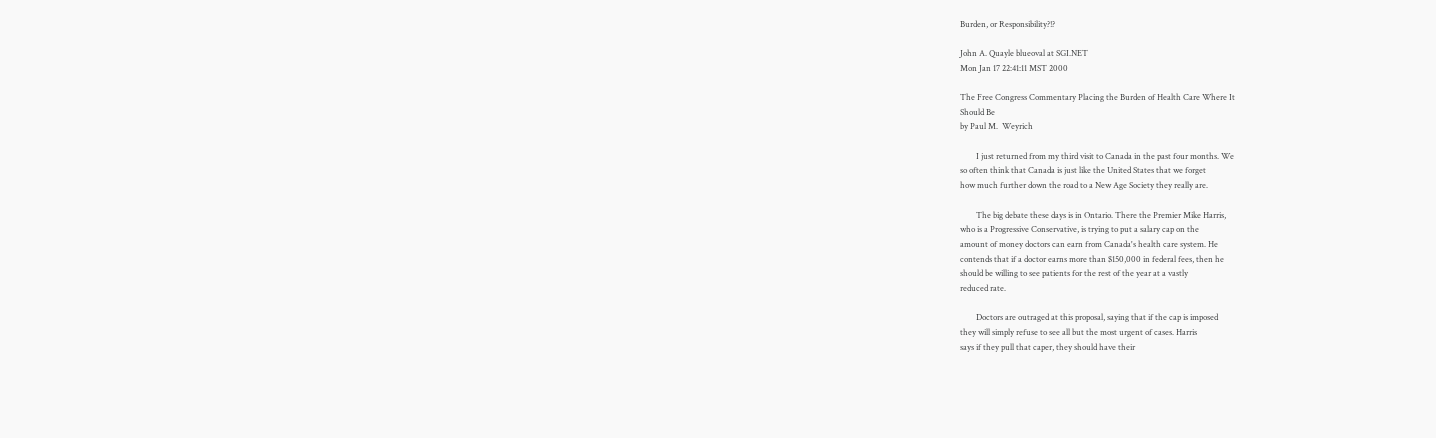Burden, or Responsibility?!?

John A. Quayle blueoval at SGI.NET
Mon Jan 17 22:41:11 MST 2000

The Free Congress Commentary Placing the Burden of Health Care Where It
Should Be
by Paul M.  Weyrich

        I just returned from my third visit to Canada in the past four months. We
so often think that Canada is just like the United States that we forget
how much further down the road to a New Age Society they really are.

        The big debate these days is in Ontario. There the Premier Mike Harris,
who is a Progressive Conservative, is trying to put a salary cap on the
amount of money doctors can earn from Canada's health care system. He
contends that if a doctor earns more than $150,000 in federal fees, then he
should be willing to see patients for the rest of the year at a vastly
reduced rate.

        Doctors are outraged at this proposal, saying that if the cap is imposed
they will simply refuse to see all but the most urgent of cases. Harris
says if they pull that caper, they should have their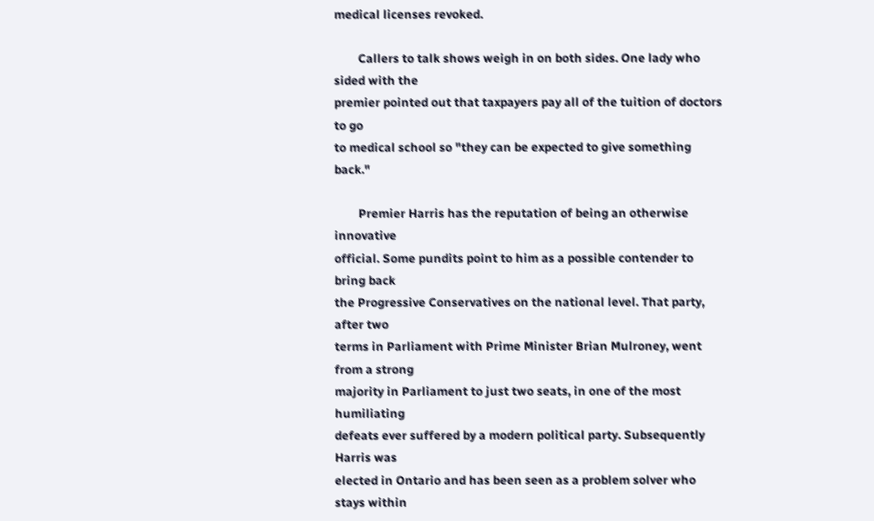medical licenses revoked.

        Callers to talk shows weigh in on both sides. One lady who sided with the
premier pointed out that taxpayers pay all of the tuition of doctors to go
to medical school so "they can be expected to give something back."

        Premier Harris has the reputation of being an otherwise innovative
official. Some pundits point to him as a possible contender to bring back
the Progressive Conservatives on the national level. That party, after two
terms in Parliament with Prime Minister Brian Mulroney, went from a strong
majority in Parliament to just two seats, in one of the most humiliating
defeats ever suffered by a modern political party. Subsequently Harris was
elected in Ontario and has been seen as a problem solver who stays within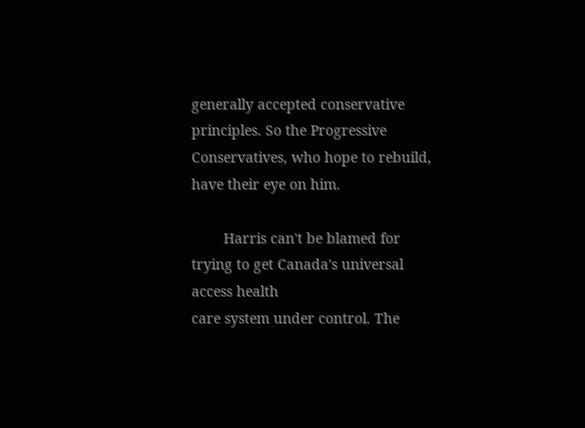generally accepted conservative principles. So the Progressive
Conservatives, who hope to rebuild, have their eye on him.

        Harris can't be blamed for trying to get Canada's universal access health
care system under control. The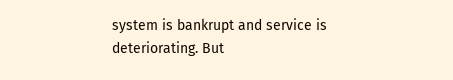system is bankrupt and service is
deteriorating. But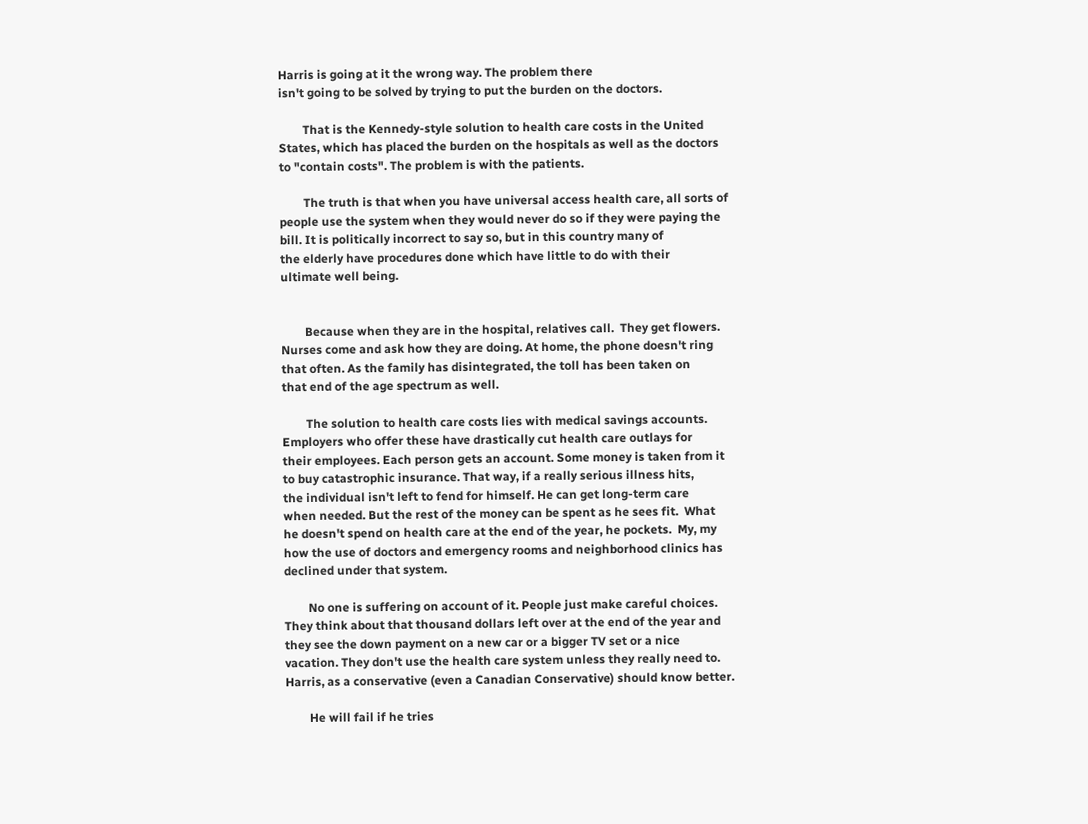Harris is going at it the wrong way. The problem there
isn't going to be solved by trying to put the burden on the doctors.

        That is the Kennedy-style solution to health care costs in the United
States, which has placed the burden on the hospitals as well as the doctors
to "contain costs". The problem is with the patients.

        The truth is that when you have universal access health care, all sorts of
people use the system when they would never do so if they were paying the
bill. It is politically incorrect to say so, but in this country many of
the elderly have procedures done which have little to do with their
ultimate well being.


        Because when they are in the hospital, relatives call.  They get flowers.
Nurses come and ask how they are doing. At home, the phone doesn't ring
that often. As the family has disintegrated, the toll has been taken on
that end of the age spectrum as well.

        The solution to health care costs lies with medical savings accounts.
Employers who offer these have drastically cut health care outlays for
their employees. Each person gets an account. Some money is taken from it
to buy catastrophic insurance. That way, if a really serious illness hits,
the individual isn't left to fend for himself. He can get long-term care
when needed. But the rest of the money can be spent as he sees fit.  What
he doesn't spend on health care at the end of the year, he pockets.  My, my
how the use of doctors and emergency rooms and neighborhood clinics has
declined under that system.

        No one is suffering on account of it. People just make careful choices.
They think about that thousand dollars left over at the end of the year and
they see the down payment on a new car or a bigger TV set or a nice
vacation. They don't use the health care system unless they really need to.
Harris, as a conservative (even a Canadian Conservative) should know better.

        He will fail if he tries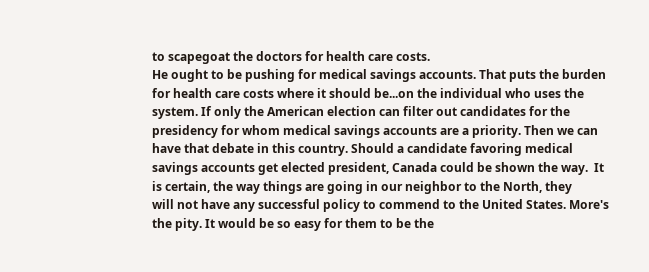to scapegoat the doctors for health care costs.
He ought to be pushing for medical savings accounts. That puts the burden
for health care costs where it should be...on the individual who uses the
system. If only the American election can filter out candidates for the
presidency for whom medical savings accounts are a priority. Then we can
have that debate in this country. Should a candidate favoring medical
savings accounts get elected president, Canada could be shown the way.  It
is certain, the way things are going in our neighbor to the North, they
will not have any successful policy to commend to the United States. More's
the pity. It would be so easy for them to be the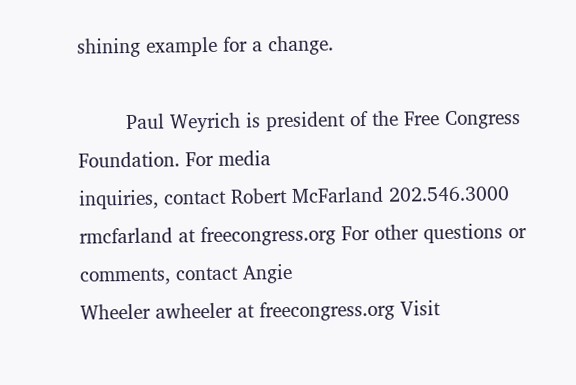shining example for a change.

        Paul Weyrich is president of the Free Congress Foundation. For media
inquiries, contact Robert McFarland 202.546.3000
rmcfarland at freecongress.org For other questions or comments, contact Angie
Wheeler awheeler at freecongress.org Visit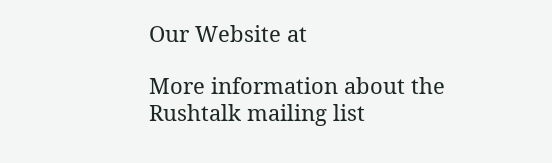Our Website at

More information about the Rushtalk mailing list